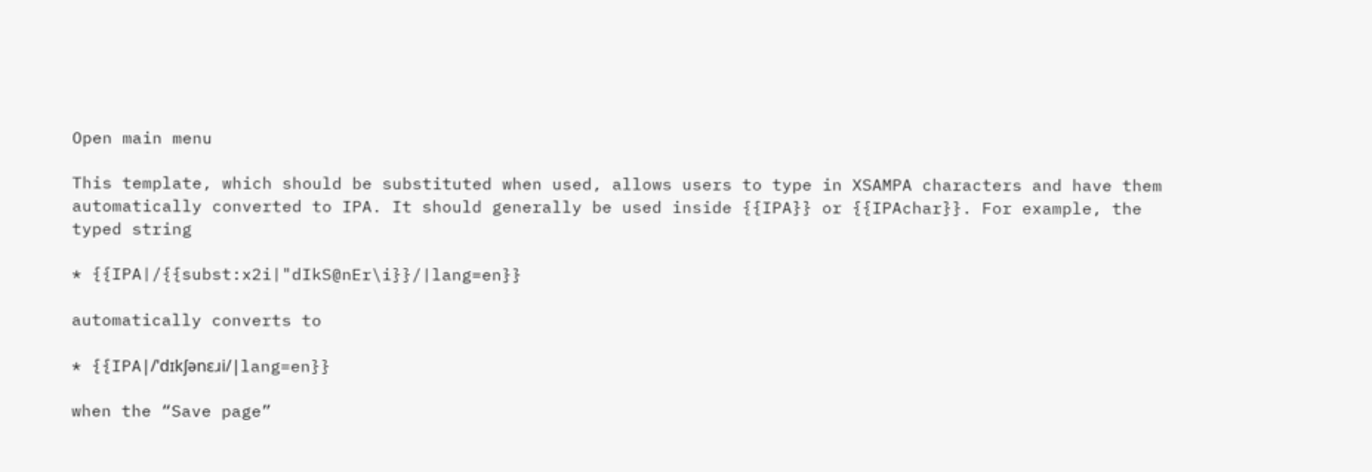Open main menu

This template, which should be substituted when used, allows users to type in XSAMPA characters and have them automatically converted to IPA. It should generally be used inside {{IPA}} or {{IPAchar}}. For example, the typed string

* {{IPA|/{{subst:x2i|"dIkS@nEr\i}}/|lang=en}}

automatically converts to

* {{IPA|/ˈdɪkʃənɛɹi/|lang=en}}

when the “Save page”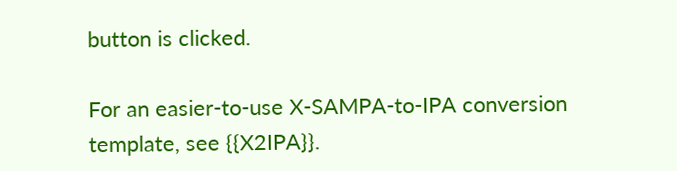button is clicked.

For an easier-to-use X-SAMPA-to-IPA conversion template, see {{X2IPA}}.